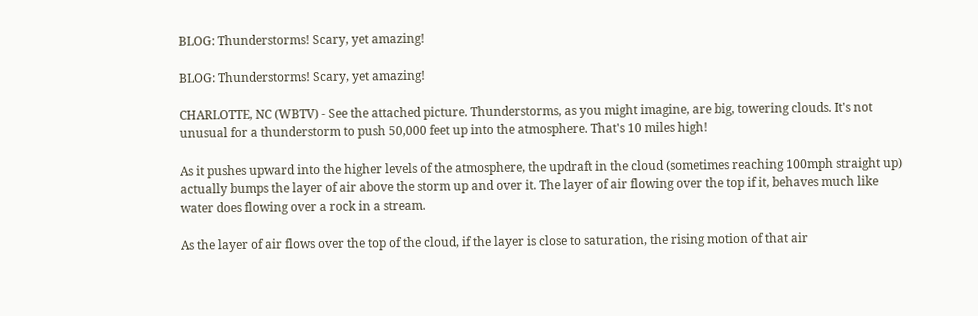BLOG: Thunderstorms! Scary, yet amazing!

BLOG: Thunderstorms! Scary, yet amazing!

CHARLOTTE, NC (WBTV) - See the attached picture. Thunderstorms, as you might imagine, are big, towering clouds. It's not unusual for a thunderstorm to push 50,000 feet up into the atmosphere. That's 10 miles high!

As it pushes upward into the higher levels of the atmosphere, the updraft in the cloud (sometimes reaching 100mph straight up) actually bumps the layer of air above the storm up and over it. The layer of air flowing over the top if it, behaves much like water does flowing over a rock in a stream.

As the layer of air flows over the top of the cloud, if the layer is close to saturation, the rising motion of that air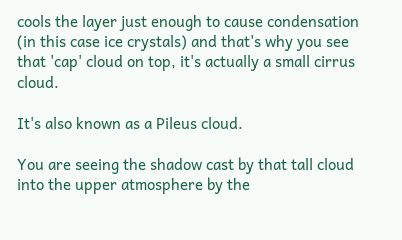cools the layer just enough to cause condensation (in this case ice crystals) and that's why you see that 'cap' cloud on top, it's actually a small cirrus cloud.

It's also known as a Pileus cloud.

You are seeing the shadow cast by that tall cloud into the upper atmosphere by the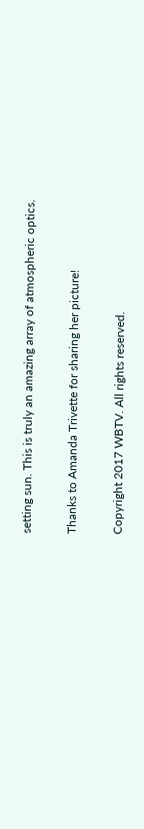setting sun. This is truly an amazing array of atmospheric optics.

Thanks to Amanda Trivette for sharing her picture!

Copyright 2017 WBTV. All rights reserved.